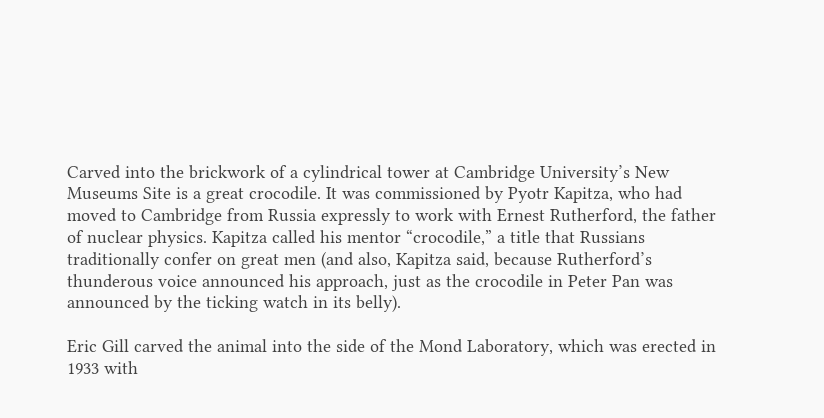Carved into the brickwork of a cylindrical tower at Cambridge University’s New Museums Site is a great crocodile. It was commissioned by Pyotr Kapitza, who had moved to Cambridge from Russia expressly to work with Ernest Rutherford, the father of nuclear physics. Kapitza called his mentor “crocodile,” a title that Russians traditionally confer on great men (and also, Kapitza said, because Rutherford’s thunderous voice announced his approach, just as the crocodile in Peter Pan was announced by the ticking watch in its belly).

Eric Gill carved the animal into the side of the Mond Laboratory, which was erected in 1933 with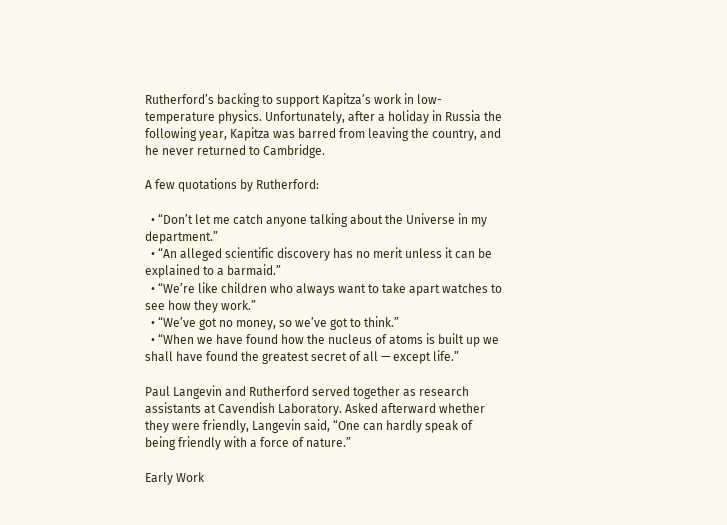Rutherford’s backing to support Kapitza’s work in low-temperature physics. Unfortunately, after a holiday in Russia the following year, Kapitza was barred from leaving the country, and he never returned to Cambridge.

A few quotations by Rutherford:

  • “Don’t let me catch anyone talking about the Universe in my department.”
  • “An alleged scientific discovery has no merit unless it can be explained to a barmaid.”
  • “We’re like children who always want to take apart watches to see how they work.”
  • “We’ve got no money, so we’ve got to think.”
  • “When we have found how the nucleus of atoms is built up we shall have found the greatest secret of all — except life.”

Paul Langevin and Rutherford served together as research assistants at Cavendish Laboratory. Asked afterward whether they were friendly, Langevin said, “One can hardly speak of being friendly with a force of nature.”

Early Work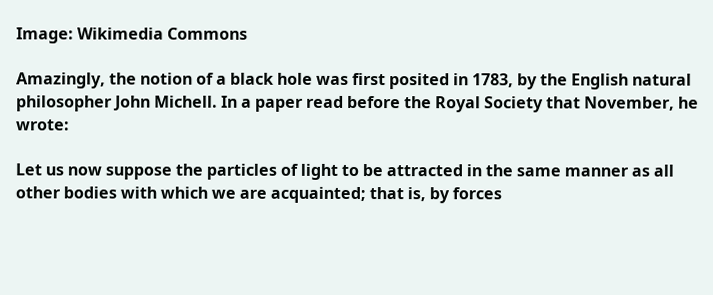Image: Wikimedia Commons

Amazingly, the notion of a black hole was first posited in 1783, by the English natural philosopher John Michell. In a paper read before the Royal Society that November, he wrote:

Let us now suppose the particles of light to be attracted in the same manner as all other bodies with which we are acquainted; that is, by forces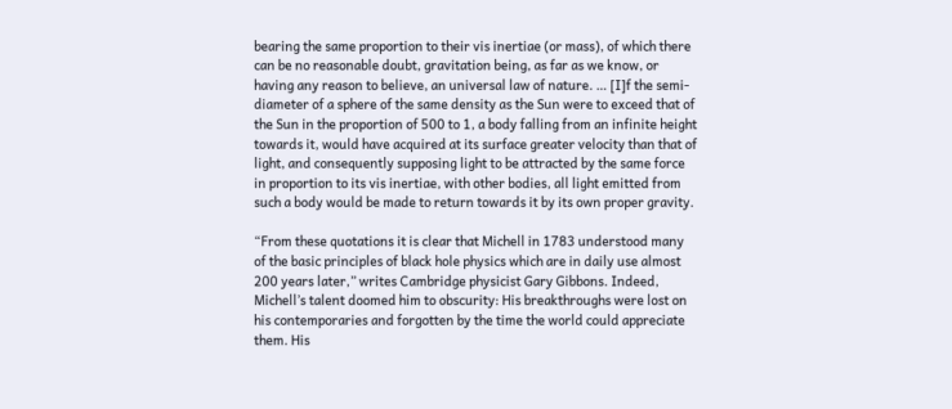bearing the same proportion to their vis inertiae (or mass), of which there can be no reasonable doubt, gravitation being, as far as we know, or having any reason to believe, an universal law of nature. … [I]f the semi-diameter of a sphere of the same density as the Sun were to exceed that of the Sun in the proportion of 500 to 1, a body falling from an infinite height towards it, would have acquired at its surface greater velocity than that of light, and consequently supposing light to be attracted by the same force in proportion to its vis inertiae, with other bodies, all light emitted from such a body would be made to return towards it by its own proper gravity.

“From these quotations it is clear that Michell in 1783 understood many of the basic principles of black hole physics which are in daily use almost 200 years later,” writes Cambridge physicist Gary Gibbons. Indeed, Michell’s talent doomed him to obscurity: His breakthroughs were lost on his contemporaries and forgotten by the time the world could appreciate them. His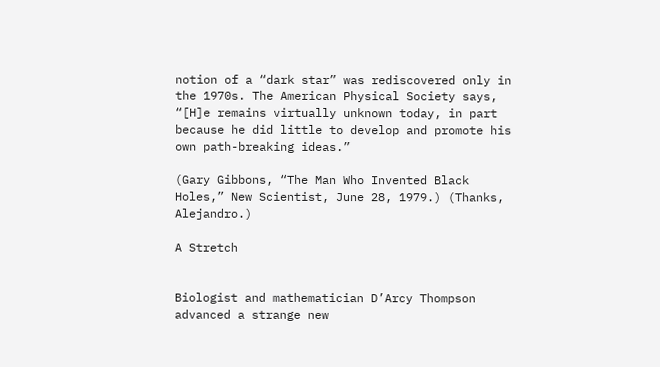notion of a “dark star” was rediscovered only in the 1970s. The American Physical Society says, “[H]e remains virtually unknown today, in part because he did little to develop and promote his own path-breaking ideas.”

(Gary Gibbons, “The Man Who Invented Black Holes,” New Scientist, June 28, 1979.) (Thanks, Alejandro.)

A Stretch


Biologist and mathematician D’Arcy Thompson advanced a strange new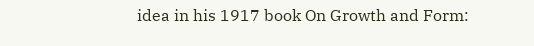idea in his 1917 book On Growth and Form: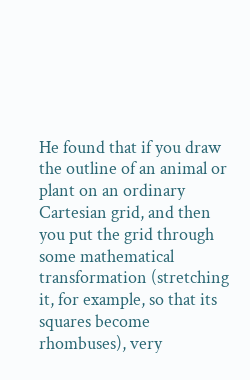He found that if you draw the outline of an animal or plant on an ordinary Cartesian grid, and then you put the grid through some mathematical transformation (stretching it, for example, so that its squares become rhombuses), very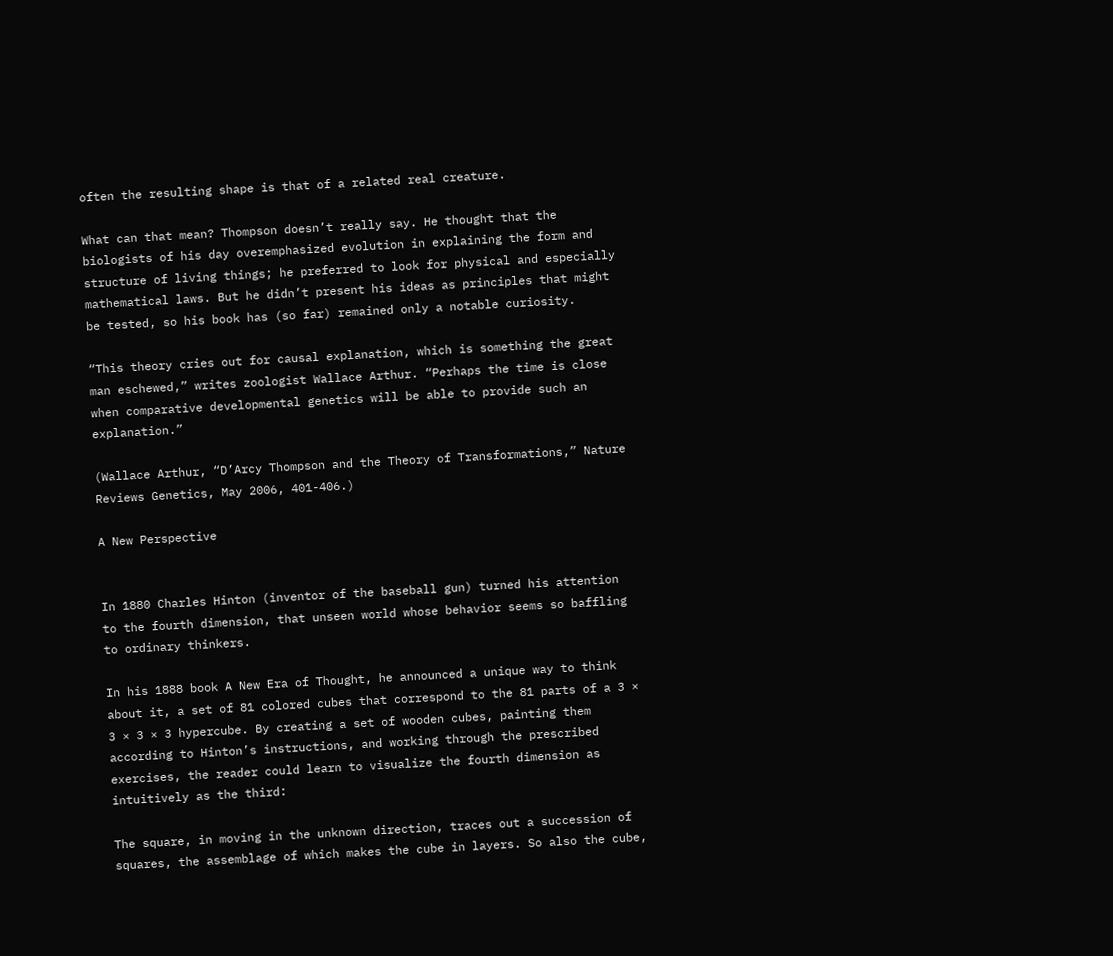often the resulting shape is that of a related real creature.

What can that mean? Thompson doesn’t really say. He thought that the biologists of his day overemphasized evolution in explaining the form and structure of living things; he preferred to look for physical and especially mathematical laws. But he didn’t present his ideas as principles that might be tested, so his book has (so far) remained only a notable curiosity.

“This theory cries out for causal explanation, which is something the great man eschewed,” writes zoologist Wallace Arthur. “Perhaps the time is close when comparative developmental genetics will be able to provide such an explanation.”

(Wallace Arthur, “D’Arcy Thompson and the Theory of Transformations,” Nature Reviews Genetics, May 2006, 401-406.)

A New Perspective


In 1880 Charles Hinton (inventor of the baseball gun) turned his attention to the fourth dimension, that unseen world whose behavior seems so baffling to ordinary thinkers.

In his 1888 book A New Era of Thought, he announced a unique way to think about it, a set of 81 colored cubes that correspond to the 81 parts of a 3 × 3 × 3 × 3 hypercube. By creating a set of wooden cubes, painting them according to Hinton’s instructions, and working through the prescribed exercises, the reader could learn to visualize the fourth dimension as intuitively as the third:

The square, in moving in the unknown direction, traces out a succession of squares, the assemblage of which makes the cube in layers. So also the cube,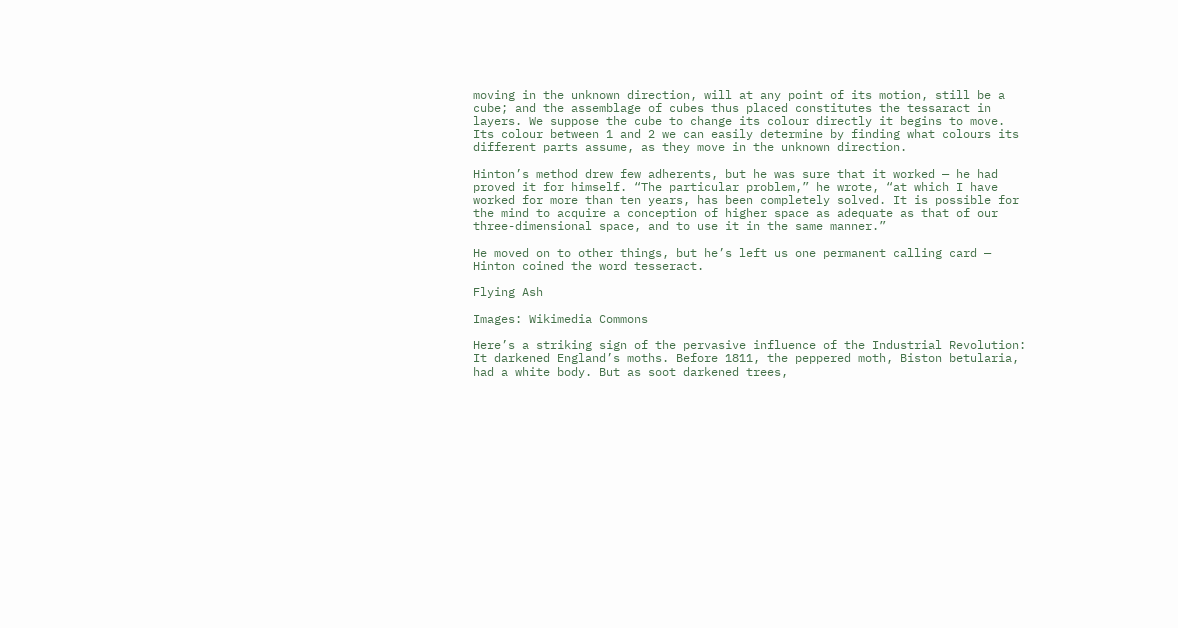moving in the unknown direction, will at any point of its motion, still be a cube; and the assemblage of cubes thus placed constitutes the tessaract in layers. We suppose the cube to change its colour directly it begins to move. Its colour between 1 and 2 we can easily determine by finding what colours its different parts assume, as they move in the unknown direction.

Hinton’s method drew few adherents, but he was sure that it worked — he had proved it for himself. “The particular problem,” he wrote, “at which I have worked for more than ten years, has been completely solved. It is possible for the mind to acquire a conception of higher space as adequate as that of our three-dimensional space, and to use it in the same manner.”

He moved on to other things, but he’s left us one permanent calling card — Hinton coined the word tesseract.

Flying Ash

Images: Wikimedia Commons

Here’s a striking sign of the pervasive influence of the Industrial Revolution: It darkened England’s moths. Before 1811, the peppered moth, Biston betularia, had a white body. But as soot darkened trees,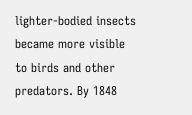lighter-bodied insects became more visible to birds and other predators. By 1848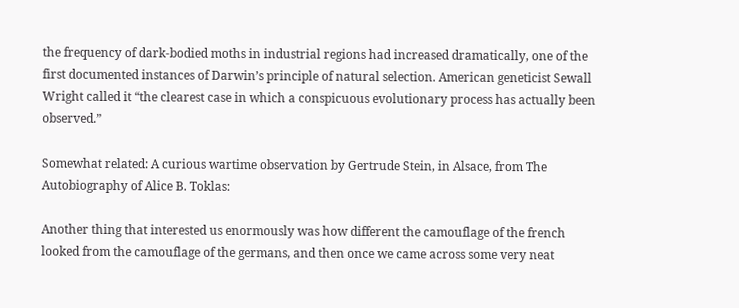the frequency of dark-bodied moths in industrial regions had increased dramatically, one of the first documented instances of Darwin’s principle of natural selection. American geneticist Sewall Wright called it “the clearest case in which a conspicuous evolutionary process has actually been observed.”

Somewhat related: A curious wartime observation by Gertrude Stein, in Alsace, from The Autobiography of Alice B. Toklas:

Another thing that interested us enormously was how different the camouflage of the french looked from the camouflage of the germans, and then once we came across some very neat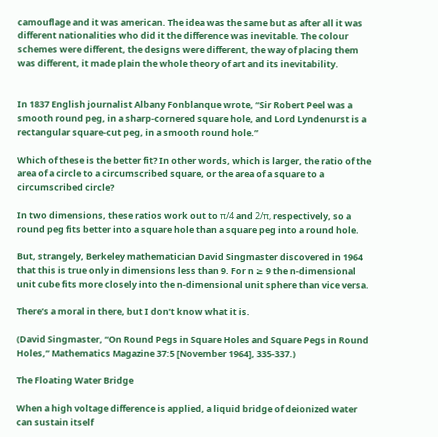camouflage and it was american. The idea was the same but as after all it was different nationalities who did it the difference was inevitable. The colour schemes were different, the designs were different, the way of placing them was different, it made plain the whole theory of art and its inevitability.


In 1837 English journalist Albany Fonblanque wrote, “Sir Robert Peel was a smooth round peg, in a sharp-cornered square hole, and Lord Lyndenurst is a rectangular square-cut peg, in a smooth round hole.”

Which of these is the better fit? In other words, which is larger, the ratio of the area of a circle to a circumscribed square, or the area of a square to a circumscribed circle?

In two dimensions, these ratios work out to π/4 and 2/π, respectively, so a round peg fits better into a square hole than a square peg into a round hole.

But, strangely, Berkeley mathematician David Singmaster discovered in 1964 that this is true only in dimensions less than 9. For n ≥ 9 the n-dimensional unit cube fits more closely into the n-dimensional unit sphere than vice versa.

There’s a moral in there, but I don’t know what it is.

(David Singmaster, “On Round Pegs in Square Holes and Square Pegs in Round Holes,” Mathematics Magazine 37:5 [November 1964], 335-337.)

The Floating Water Bridge

When a high voltage difference is applied, a liquid bridge of deionized water can sustain itself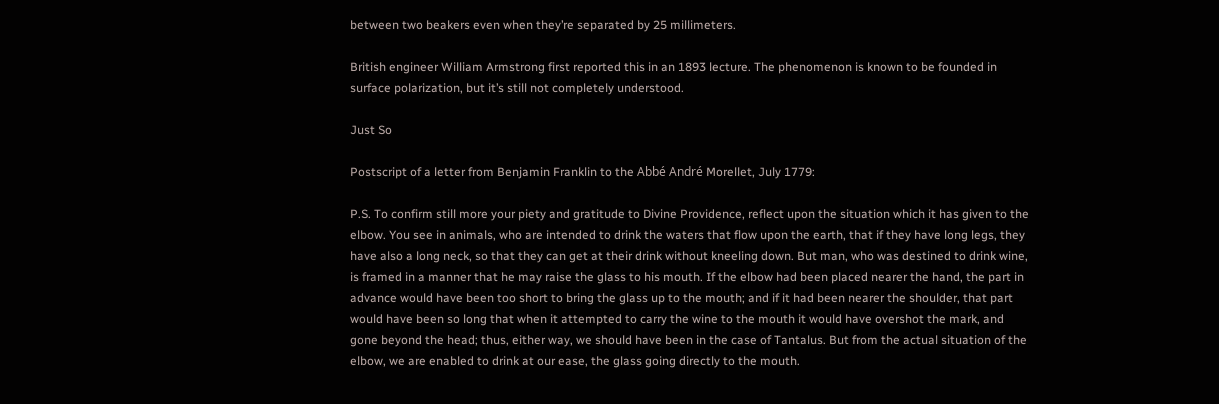between two beakers even when they’re separated by 25 millimeters.

British engineer William Armstrong first reported this in an 1893 lecture. The phenomenon is known to be founded in surface polarization, but it’s still not completely understood.

Just So

Postscript of a letter from Benjamin Franklin to the Abbé André Morellet, July 1779:

P.S. To confirm still more your piety and gratitude to Divine Providence, reflect upon the situation which it has given to the elbow. You see in animals, who are intended to drink the waters that flow upon the earth, that if they have long legs, they have also a long neck, so that they can get at their drink without kneeling down. But man, who was destined to drink wine, is framed in a manner that he may raise the glass to his mouth. If the elbow had been placed nearer the hand, the part in advance would have been too short to bring the glass up to the mouth; and if it had been nearer the shoulder, that part would have been so long that when it attempted to carry the wine to the mouth it would have overshot the mark, and gone beyond the head; thus, either way, we should have been in the case of Tantalus. But from the actual situation of the elbow, we are enabled to drink at our ease, the glass going directly to the mouth.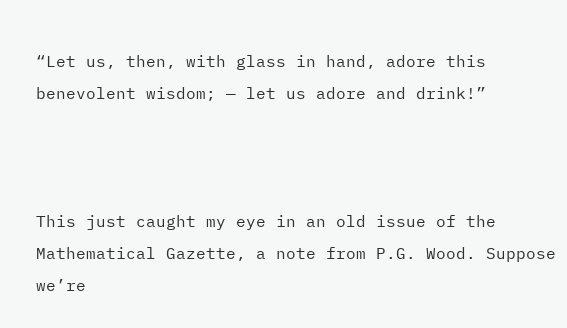“Let us, then, with glass in hand, adore this benevolent wisdom; — let us adore and drink!”



This just caught my eye in an old issue of the Mathematical Gazette, a note from P.G. Wood. Suppose we’re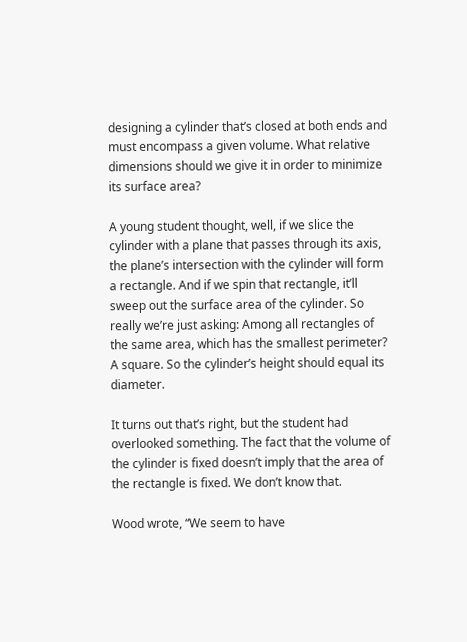designing a cylinder that’s closed at both ends and must encompass a given volume. What relative dimensions should we give it in order to minimize its surface area?

A young student thought, well, if we slice the cylinder with a plane that passes through its axis, the plane’s intersection with the cylinder will form a rectangle. And if we spin that rectangle, it’ll sweep out the surface area of the cylinder. So really we’re just asking: Among all rectangles of the same area, which has the smallest perimeter? A square. So the cylinder’s height should equal its diameter.

It turns out that’s right, but the student had overlooked something. The fact that the volume of the cylinder is fixed doesn’t imply that the area of the rectangle is fixed. We don’t know that.

Wood wrote, “We seem to have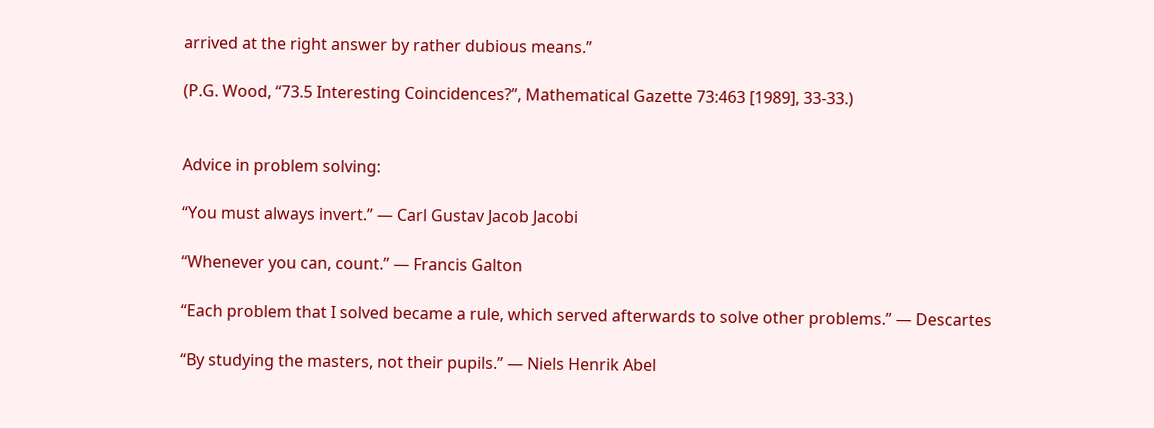arrived at the right answer by rather dubious means.”

(P.G. Wood, “73.5 Interesting Coincidences?”, Mathematical Gazette 73:463 [1989], 33-33.)


Advice in problem solving:

“You must always invert.” — Carl Gustav Jacob Jacobi

“Whenever you can, count.” — Francis Galton

“Each problem that I solved became a rule, which served afterwards to solve other problems.” — Descartes

“By studying the masters, not their pupils.” — Niels Henrik Abel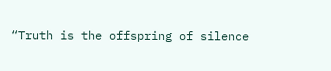“Truth is the offspring of silence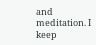and meditation. I keep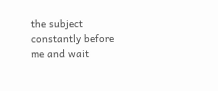the subject constantly before me and wait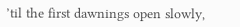’til the first dawnings open slowly,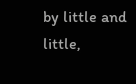by little and little,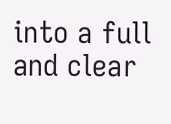into a full and clear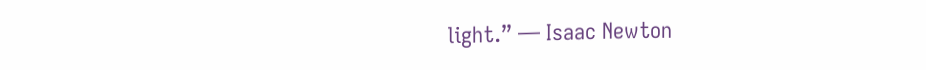light.” — Isaac Newton